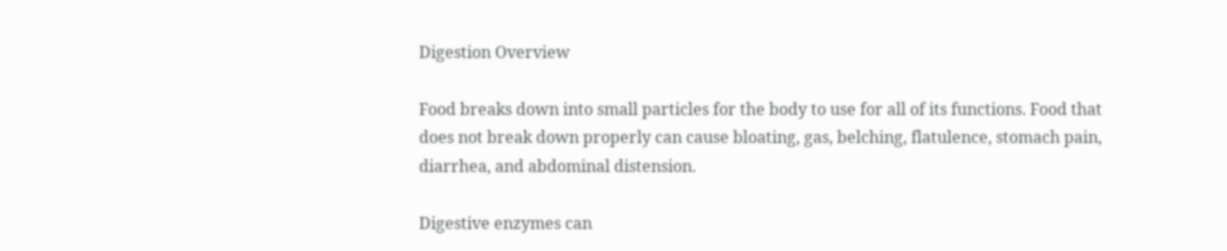Digestion Overview

Food breaks down into small particles for the body to use for all of its functions. Food that does not break down properly can cause bloating, gas, belching, flatulence, stomach pain, diarrhea, and abdominal distension.

Digestive enzymes can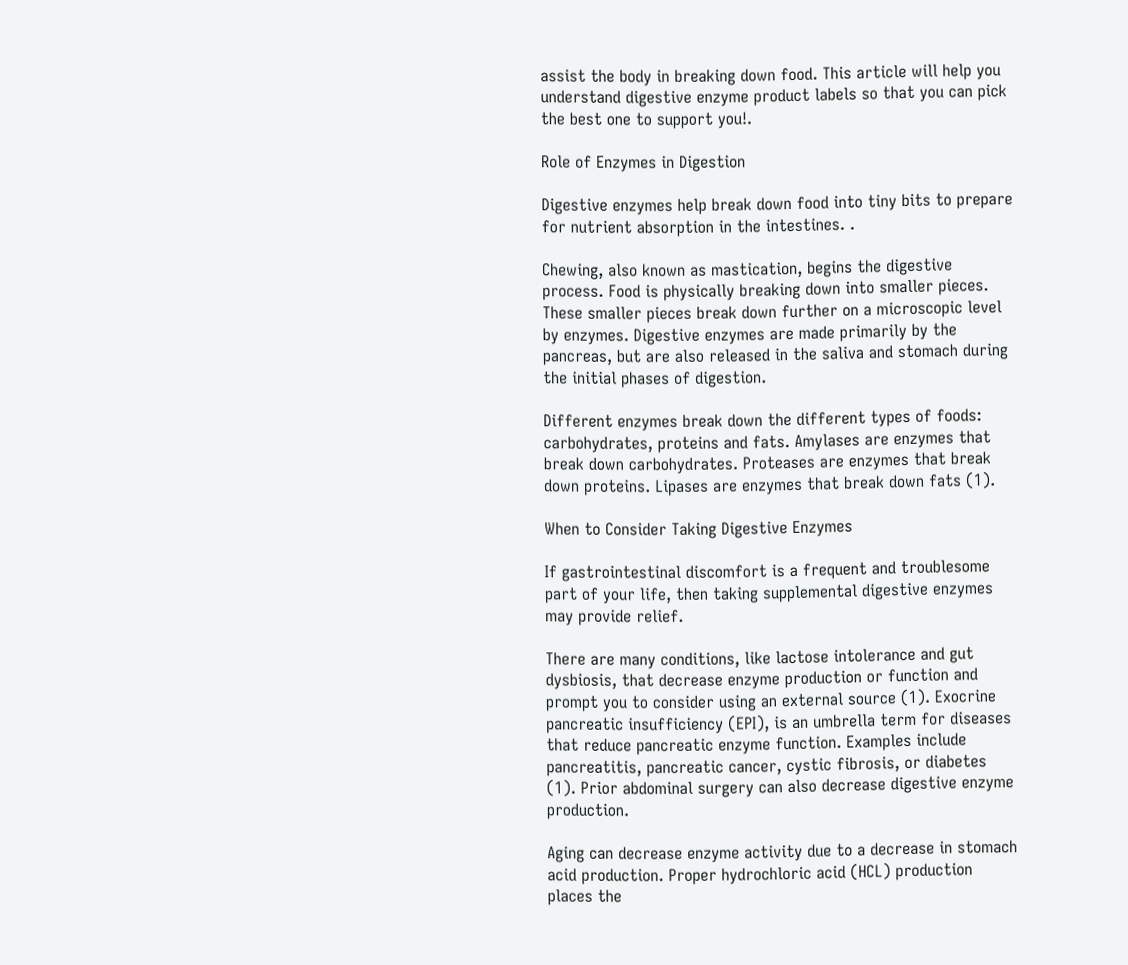assist the body in breaking down food. This article will help you understand digestive enzyme product labels so that you can pick the best one to support you!.

Role of Enzymes in Digestion

Digestive enzymes help break down food into tiny bits to prepare for nutrient absorption in the intestines. .

Chewing, also known as mastication, begins the digestive process. Food is physically breaking down into smaller pieces. These smaller pieces break down further on a microscopic level by enzymes. Digestive enzymes are made primarily by the pancreas, but are also released in the saliva and stomach during the initial phases of digestion.

Different enzymes break down the different types of foods: carbohydrates, proteins and fats. Amylases are enzymes that break down carbohydrates. Proteases are enzymes that break down proteins. Lipases are enzymes that break down fats (1).

When to Consider Taking Digestive Enzymes

If gastrointestinal discomfort is a frequent and troublesome part of your life, then taking supplemental digestive enzymes may provide relief.

There are many conditions, like lactose intolerance and gut dysbiosis, that decrease enzyme production or function and prompt you to consider using an external source (1). Exocrine pancreatic insufficiency (EPI), is an umbrella term for diseases that reduce pancreatic enzyme function. Examples include pancreatitis, pancreatic cancer, cystic fibrosis, or diabetes (1). Prior abdominal surgery can also decrease digestive enzyme production.

Aging can decrease enzyme activity due to a decrease in stomach acid production. Proper hydrochloric acid (HCL) production places the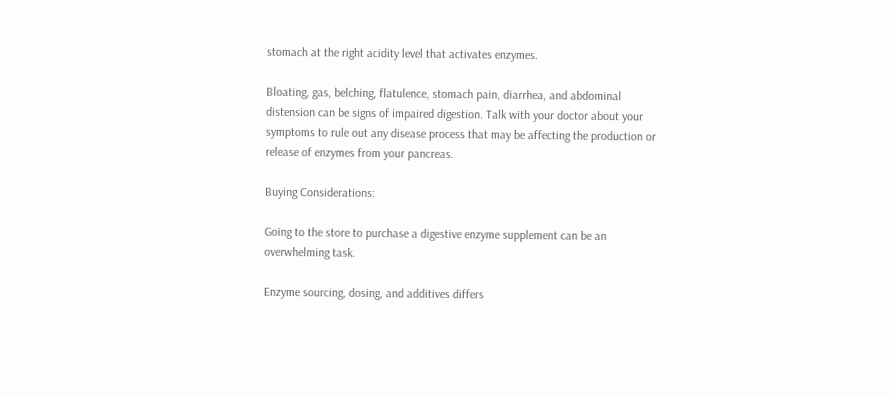stomach at the right acidity level that activates enzymes.

Bloating, gas, belching, flatulence, stomach pain, diarrhea, and abdominal distension can be signs of impaired digestion. Talk with your doctor about your symptoms to rule out any disease process that may be affecting the production or release of enzymes from your pancreas.

Buying Considerations:

Going to the store to purchase a digestive enzyme supplement can be an overwhelming task.

Enzyme sourcing, dosing, and additives differs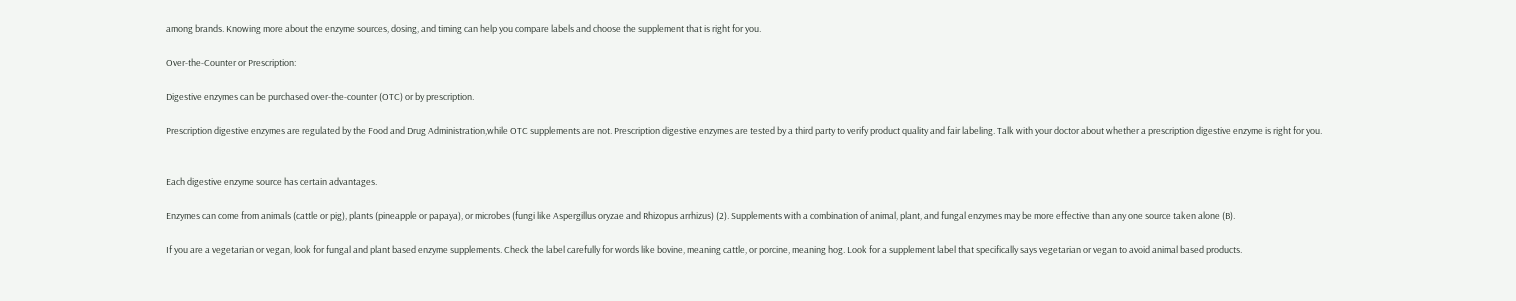among brands. Knowing more about the enzyme sources, dosing, and timing can help you compare labels and choose the supplement that is right for you.

Over-the-Counter or Prescription:

Digestive enzymes can be purchased over-the-counter (OTC) or by prescription.

Prescription digestive enzymes are regulated by the Food and Drug Administration,while OTC supplements are not. Prescription digestive enzymes are tested by a third party to verify product quality and fair labeling. Talk with your doctor about whether a prescription digestive enzyme is right for you.


Each digestive enzyme source has certain advantages.

Enzymes can come from animals (cattle or pig), plants (pineapple or papaya), or microbes (fungi like Aspergillus oryzae and Rhizopus arrhizus) (2). Supplements with a combination of animal, plant, and fungal enzymes may be more effective than any one source taken alone (B).

If you are a vegetarian or vegan, look for fungal and plant based enzyme supplements. Check the label carefully for words like bovine, meaning cattle, or porcine, meaning hog. Look for a supplement label that specifically says vegetarian or vegan to avoid animal based products.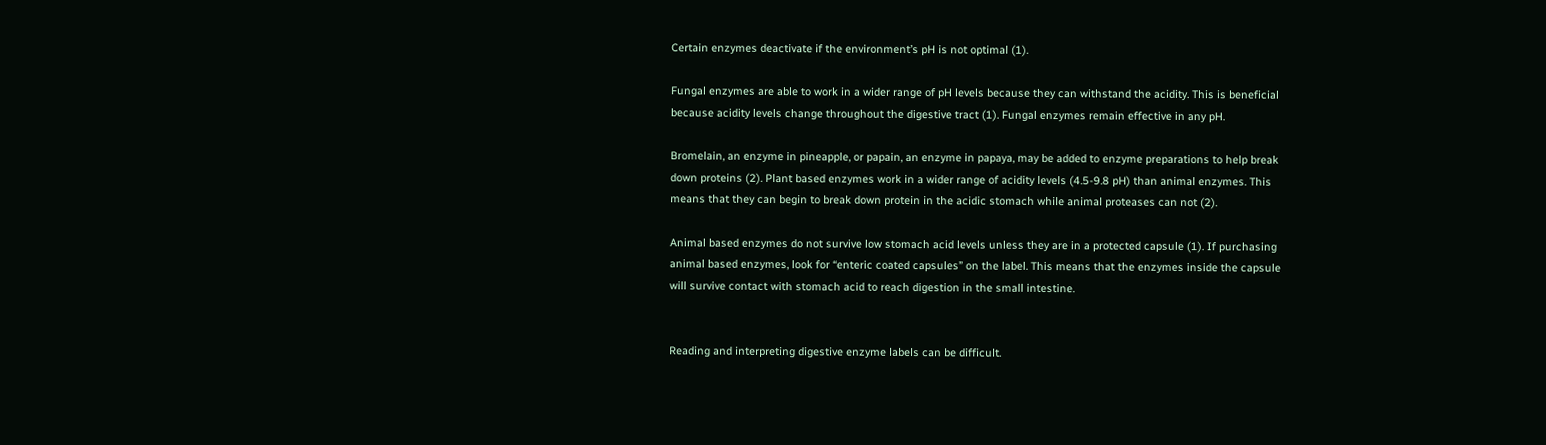Certain enzymes deactivate if the environment’s pH is not optimal (1).

Fungal enzymes are able to work in a wider range of pH levels because they can withstand the acidity. This is beneficial because acidity levels change throughout the digestive tract (1). Fungal enzymes remain effective in any pH.

Bromelain, an enzyme in pineapple, or papain, an enzyme in papaya, may be added to enzyme preparations to help break down proteins (2). Plant based enzymes work in a wider range of acidity levels (4.5-9.8 pH) than animal enzymes. This means that they can begin to break down protein in the acidic stomach while animal proteases can not (2).

Animal based enzymes do not survive low stomach acid levels unless they are in a protected capsule (1). If purchasing animal based enzymes, look for “enteric coated capsules” on the label. This means that the enzymes inside the capsule will survive contact with stomach acid to reach digestion in the small intestine.


Reading and interpreting digestive enzyme labels can be difficult.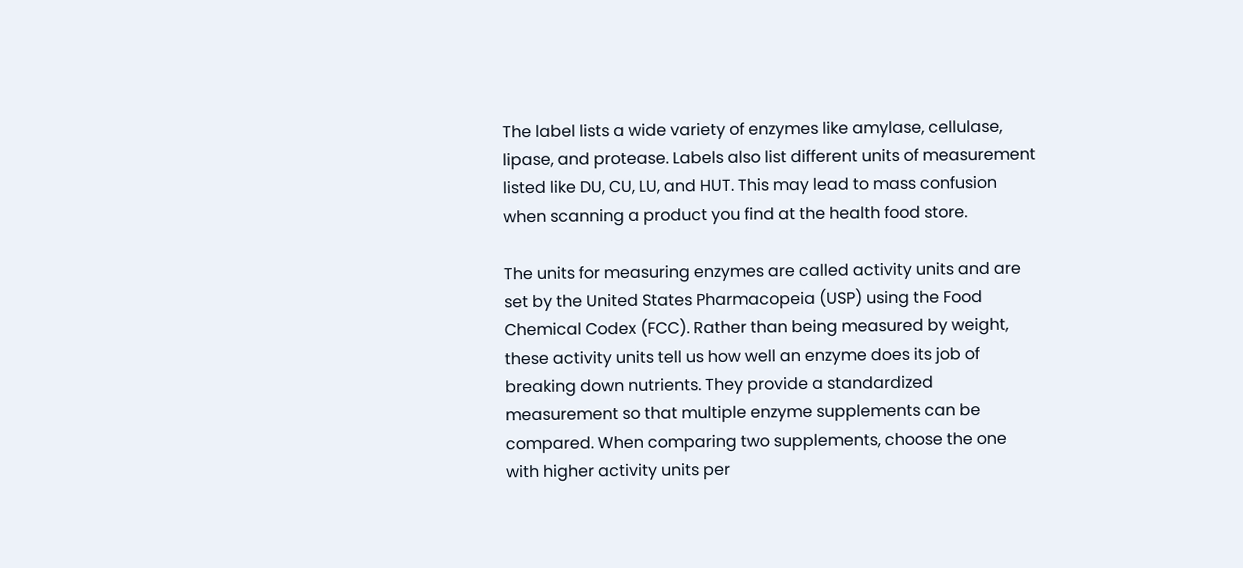The label lists a wide variety of enzymes like amylase, cellulase, lipase, and protease. Labels also list different units of measurement listed like DU, CU, LU, and HUT. This may lead to mass confusion when scanning a product you find at the health food store.

The units for measuring enzymes are called activity units and are set by the United States Pharmacopeia (USP) using the Food Chemical Codex (FCC). Rather than being measured by weight, these activity units tell us how well an enzyme does its job of breaking down nutrients. They provide a standardized measurement so that multiple enzyme supplements can be compared. When comparing two supplements, choose the one with higher activity units per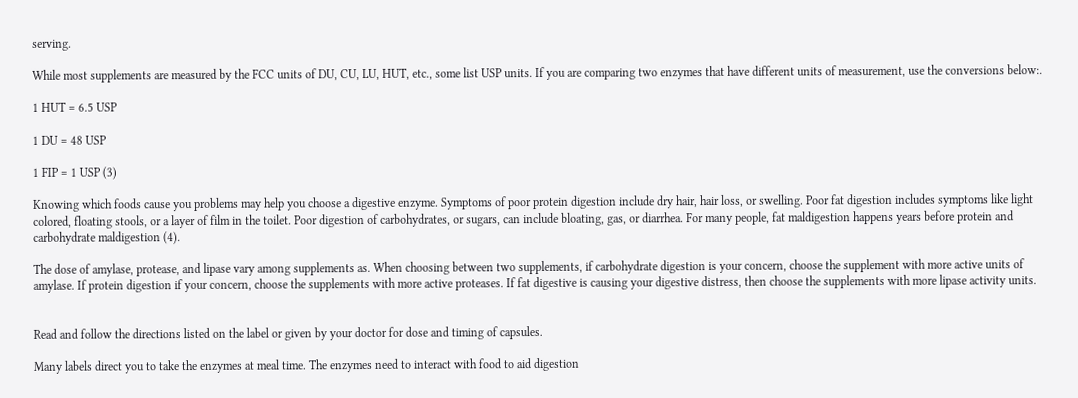serving.

While most supplements are measured by the FCC units of DU, CU, LU, HUT, etc., some list USP units. If you are comparing two enzymes that have different units of measurement, use the conversions below:.

1 HUT = 6.5 USP

1 DU = 48 USP

1 FIP = 1 USP (3)

Knowing which foods cause you problems may help you choose a digestive enzyme. Symptoms of poor protein digestion include dry hair, hair loss, or swelling. Poor fat digestion includes symptoms like light colored, floating stools, or a layer of film in the toilet. Poor digestion of carbohydrates, or sugars, can include bloating, gas, or diarrhea. For many people, fat maldigestion happens years before protein and carbohydrate maldigestion (4).

The dose of amylase, protease, and lipase vary among supplements as. When choosing between two supplements, if carbohydrate digestion is your concern, choose the supplement with more active units of amylase. If protein digestion if your concern, choose the supplements with more active proteases. If fat digestive is causing your digestive distress, then choose the supplements with more lipase activity units.


Read and follow the directions listed on the label or given by your doctor for dose and timing of capsules.

Many labels direct you to take the enzymes at meal time. The enzymes need to interact with food to aid digestion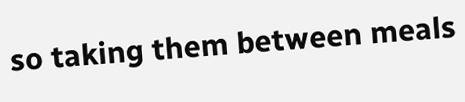so taking them between meals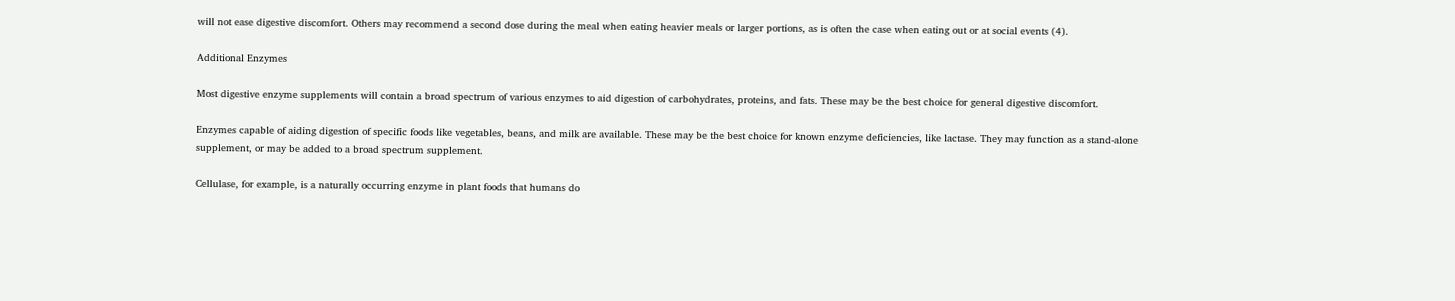will not ease digestive discomfort. Others may recommend a second dose during the meal when eating heavier meals or larger portions, as is often the case when eating out or at social events (4).

Additional Enzymes

Most digestive enzyme supplements will contain a broad spectrum of various enzymes to aid digestion of carbohydrates, proteins, and fats. These may be the best choice for general digestive discomfort.

Enzymes capable of aiding digestion of specific foods like vegetables, beans, and milk are available. These may be the best choice for known enzyme deficiencies, like lactase. They may function as a stand-alone supplement, or may be added to a broad spectrum supplement.

Cellulase, for example, is a naturally occurring enzyme in plant foods that humans do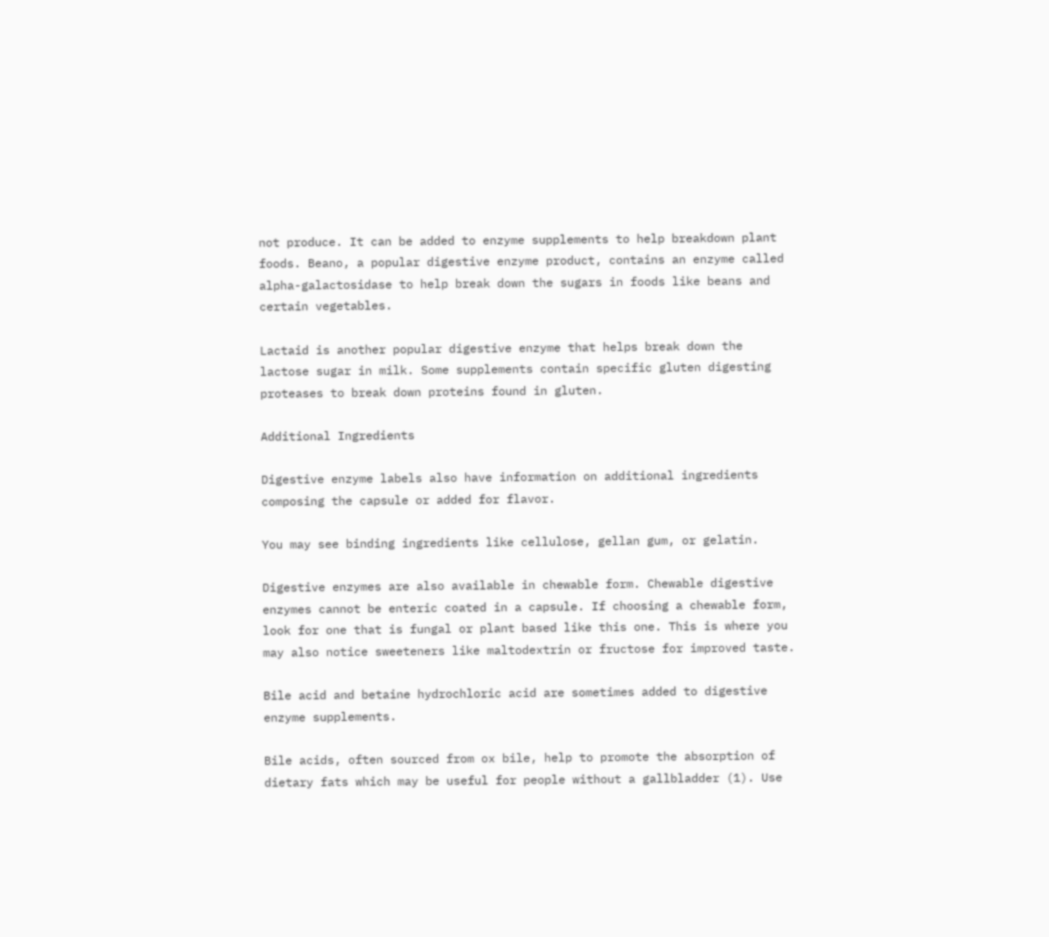not produce. It can be added to enzyme supplements to help breakdown plant foods. Beano, a popular digestive enzyme product, contains an enzyme called alpha-galactosidase to help break down the sugars in foods like beans and certain vegetables.

Lactaid is another popular digestive enzyme that helps break down the lactose sugar in milk. Some supplements contain specific gluten digesting proteases to break down proteins found in gluten.

Additional Ingredients

Digestive enzyme labels also have information on additional ingredients composing the capsule or added for flavor.

You may see binding ingredients like cellulose, gellan gum, or gelatin.

Digestive enzymes are also available in chewable form. Chewable digestive enzymes cannot be enteric coated in a capsule. If choosing a chewable form, look for one that is fungal or plant based like this one. This is where you may also notice sweeteners like maltodextrin or fructose for improved taste.

Bile acid and betaine hydrochloric acid are sometimes added to digestive enzyme supplements.

Bile acids, often sourced from ox bile, help to promote the absorption of dietary fats which may be useful for people without a gallbladder (1). Use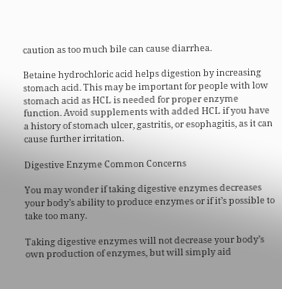caution as too much bile can cause diarrhea.

Betaine hydrochloric acid helps digestion by increasing stomach acid. This may be important for people with low stomach acid as HCL is needed for proper enzyme function. Avoid supplements with added HCL if you have a history of stomach ulcer, gastritis, or esophagitis, as it can cause further irritation.

Digestive Enzyme Common Concerns

You may wonder if taking digestive enzymes decreases your body’s ability to produce enzymes or if it’s possible to take too many.

Taking digestive enzymes will not decrease your body’s own production of enzymes, but will simply aid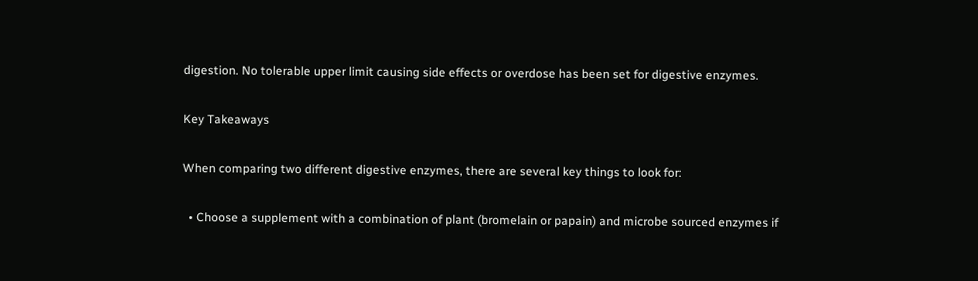digestion. No tolerable upper limit causing side effects or overdose has been set for digestive enzymes.

Key Takeaways

When comparing two different digestive enzymes, there are several key things to look for:

  • Choose a supplement with a combination of plant (bromelain or papain) and microbe sourced enzymes if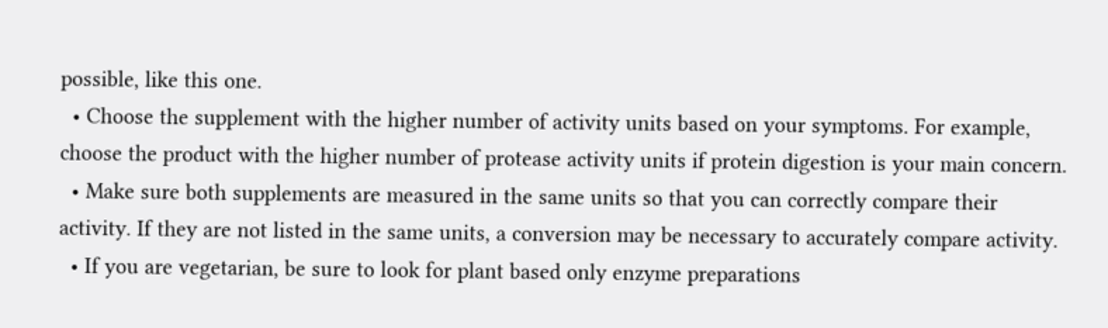possible, like this one.
  • Choose the supplement with the higher number of activity units based on your symptoms. For example, choose the product with the higher number of protease activity units if protein digestion is your main concern.
  • Make sure both supplements are measured in the same units so that you can correctly compare their activity. If they are not listed in the same units, a conversion may be necessary to accurately compare activity.
  • If you are vegetarian, be sure to look for plant based only enzyme preparations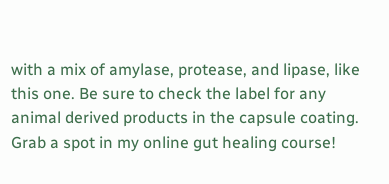with a mix of amylase, protease, and lipase, like this one. Be sure to check the label for any animal derived products in the capsule coating.
Grab a spot in my online gut healing course!